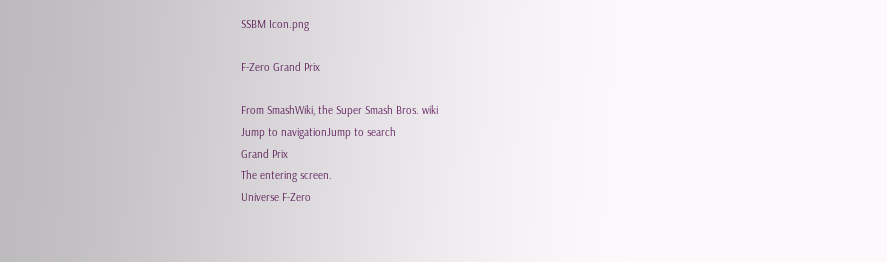SSBM Icon.png

F-Zero Grand Prix

From SmashWiki, the Super Smash Bros. wiki
Jump to navigationJump to search
Grand Prix
The entering screen.
Universe F-Zero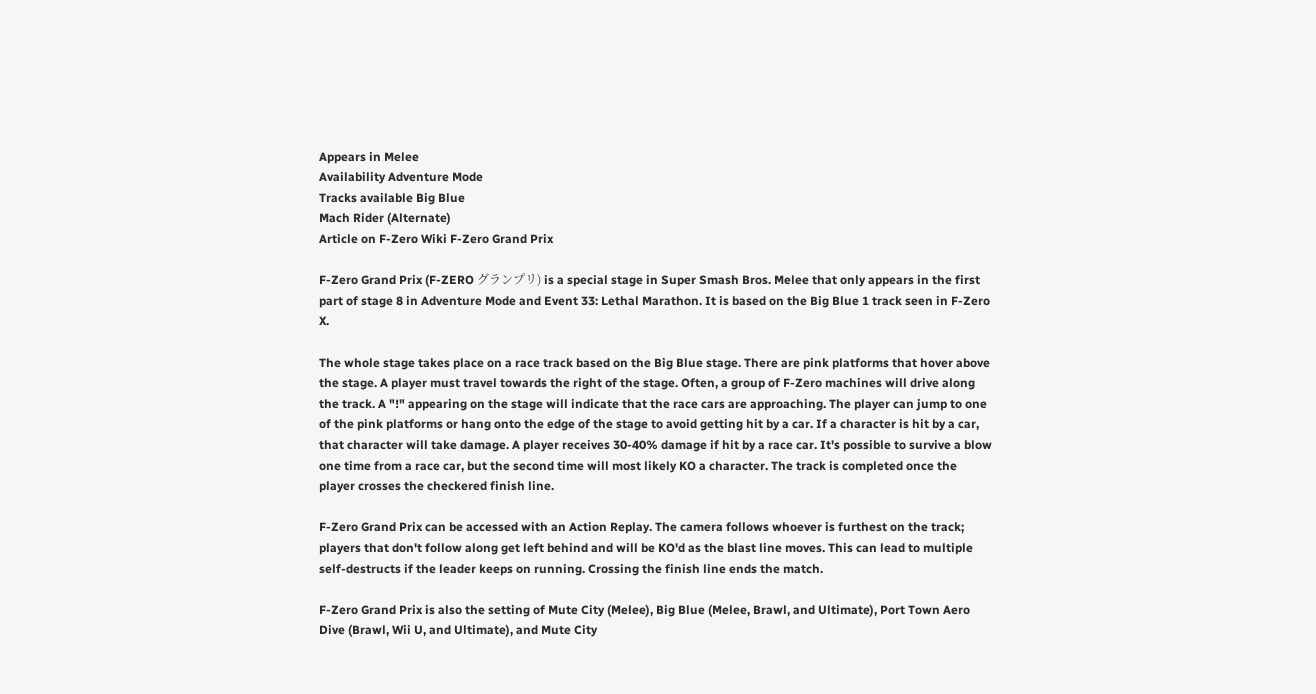Appears in Melee
Availability Adventure Mode
Tracks available Big Blue
Mach Rider (Alternate)
Article on F-Zero Wiki F-Zero Grand Prix

F-Zero Grand Prix (F-ZERO グランプリ) is a special stage in Super Smash Bros. Melee that only appears in the first part of stage 8 in Adventure Mode and Event 33: Lethal Marathon. It is based on the Big Blue 1 track seen in F-Zero X.

The whole stage takes place on a race track based on the Big Blue stage. There are pink platforms that hover above the stage. A player must travel towards the right of the stage. Often, a group of F-Zero machines will drive along the track. A "!" appearing on the stage will indicate that the race cars are approaching. The player can jump to one of the pink platforms or hang onto the edge of the stage to avoid getting hit by a car. If a character is hit by a car, that character will take damage. A player receives 30-40% damage if hit by a race car. It's possible to survive a blow one time from a race car, but the second time will most likely KO a character. The track is completed once the player crosses the checkered finish line.

F-Zero Grand Prix can be accessed with an Action Replay. The camera follows whoever is furthest on the track; players that don't follow along get left behind and will be KO'd as the blast line moves. This can lead to multiple self-destructs if the leader keeps on running. Crossing the finish line ends the match.

F-Zero Grand Prix is also the setting of Mute City (Melee), Big Blue (Melee, Brawl, and Ultimate), Port Town Aero Dive (Brawl, Wii U, and Ultimate), and Mute City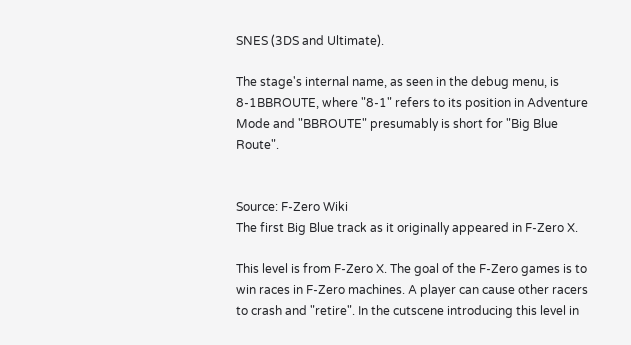SNES (3DS and Ultimate).

The stage's internal name, as seen in the debug menu, is 8-1BBROUTE, where "8-1" refers to its position in Adventure Mode and "BBROUTE" presumably is short for "Big Blue Route".


Source: F-Zero Wiki
The first Big Blue track as it originally appeared in F-Zero X.

This level is from F-Zero X. The goal of the F-Zero games is to win races in F-Zero machines. A player can cause other racers to crash and "retire". In the cutscene introducing this level in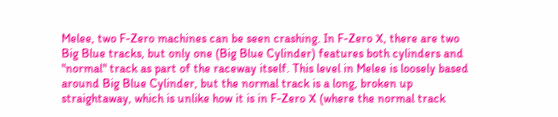Melee, two F-Zero machines can be seen crashing. In F-Zero X, there are two Big Blue tracks, but only one (Big Blue Cylinder) features both cylinders and "normal" track as part of the raceway itself. This level in Melee is loosely based around Big Blue Cylinder, but the normal track is a long, broken up straightaway, which is unlike how it is in F-Zero X (where the normal track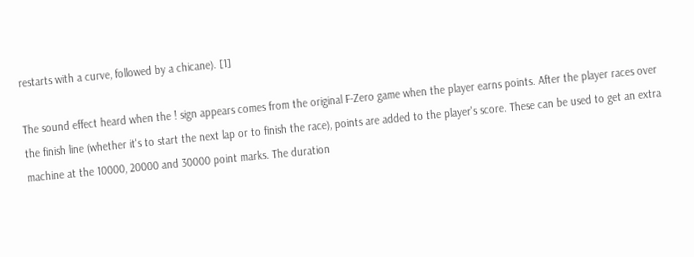restarts with a curve, followed by a chicane). [1]

The sound effect heard when the ! sign appears comes from the original F-Zero game when the player earns points. After the player races over the finish line (whether it's to start the next lap or to finish the race), points are added to the player's score. These can be used to get an extra machine at the 10000, 20000 and 30000 point marks. The duration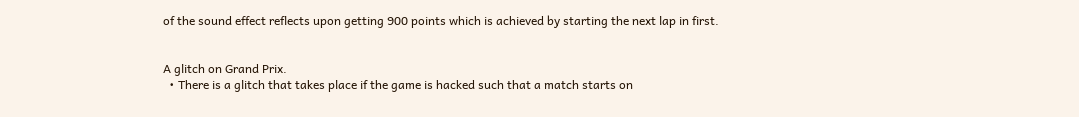of the sound effect reflects upon getting 900 points which is achieved by starting the next lap in first.


A glitch on Grand Prix.
  • There is a glitch that takes place if the game is hacked such that a match starts on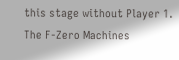this stage without Player 1. The F-Zero Machines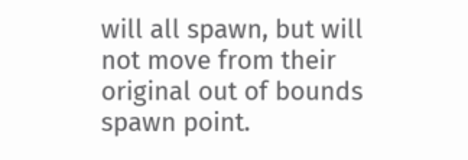will all spawn, but will not move from their original out of bounds spawn point.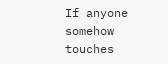If anyone somehow touches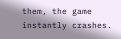them, the game instantly crashes.